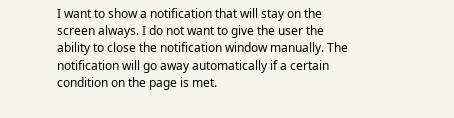I want to show a notification that will stay on the screen always. I do not want to give the user the ability to close the notification window manually. The notification will go away automatically if a certain condition on the page is met.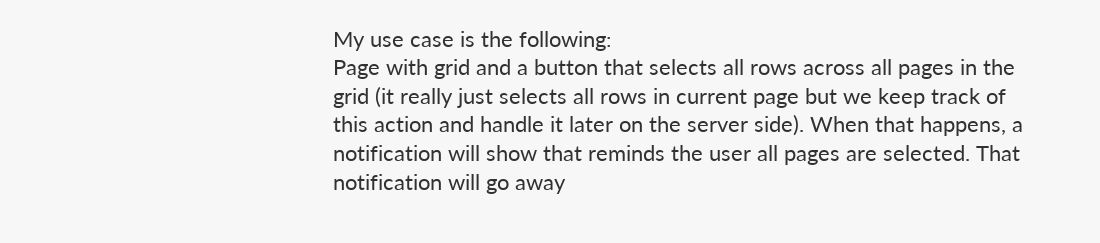My use case is the following:
Page with grid and a button that selects all rows across all pages in the grid (it really just selects all rows in current page but we keep track of this action and handle it later on the server side). When that happens, a notification will show that reminds the user all pages are selected. That notification will go away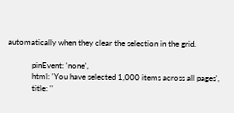automatically when they clear the selection in the grid.

            pinEvent: 'none',
            html: 'You have selected 1,000 items across all pages',
            title: ''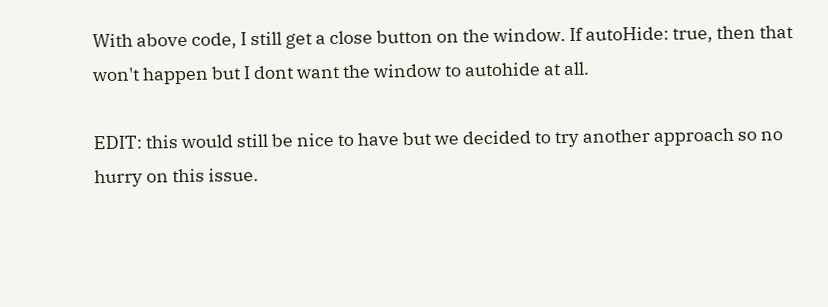With above code, I still get a close button on the window. If autoHide: true, then that won't happen but I dont want the window to autohide at all.

EDIT: this would still be nice to have but we decided to try another approach so no hurry on this issue.